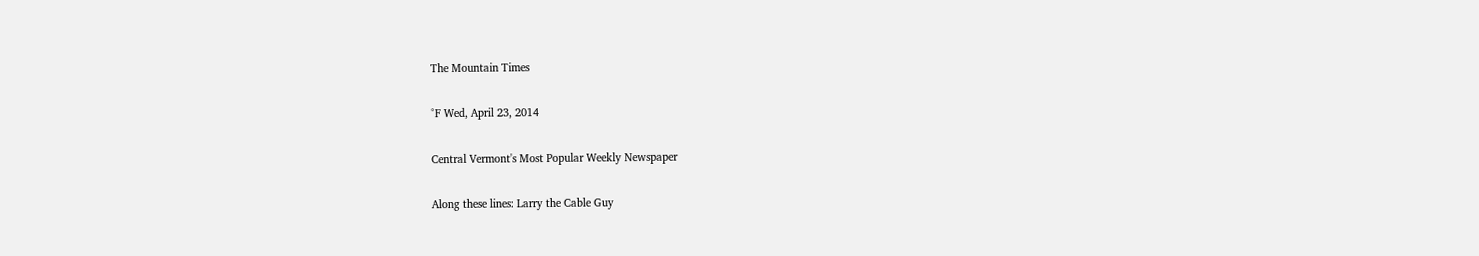The Mountain Times

°F Wed, April 23, 2014

Central Vermont's Most Popular Weekly Newspaper

Along these lines: Larry the Cable Guy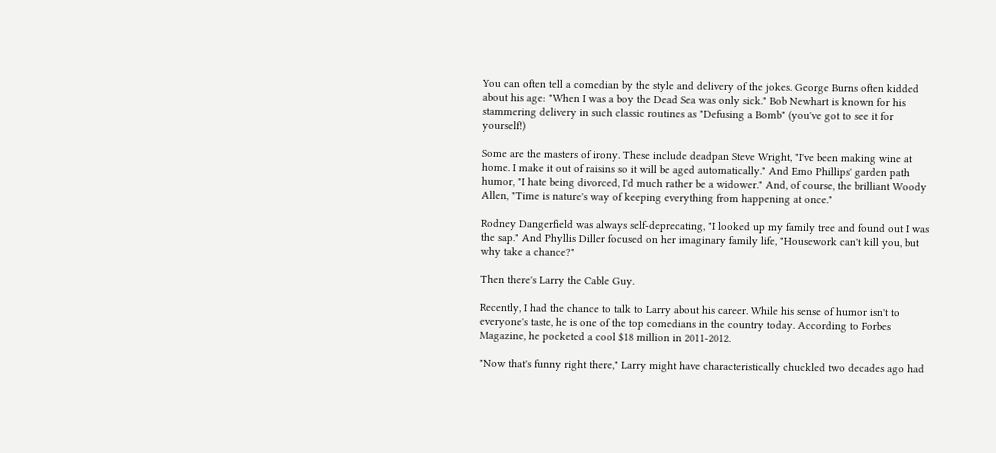You can often tell a comedian by the style and delivery of the jokes. George Burns often kidded about his age: "When I was a boy the Dead Sea was only sick." Bob Newhart is known for his stammering delivery in such classic routines as "Defusing a Bomb" (you've got to see it for yourself!)

Some are the masters of irony. These include deadpan Steve Wright, "I've been making wine at home. I make it out of raisins so it will be aged automatically." And Emo Phillips' garden path humor, "I hate being divorced, I'd much rather be a widower." And, of course, the brilliant Woody Allen, "Time is nature's way of keeping everything from happening at once."

Rodney Dangerfield was always self-deprecating, "I looked up my family tree and found out I was the sap." And Phyllis Diller focused on her imaginary family life, "Housework can't kill you, but why take a chance?"

Then there's Larry the Cable Guy.

Recently, I had the chance to talk to Larry about his career. While his sense of humor isn't to everyone's taste, he is one of the top comedians in the country today. According to Forbes Magazine, he pocketed a cool $18 million in 2011-2012.

"Now that's funny right there," Larry might have characteristically chuckled two decades ago had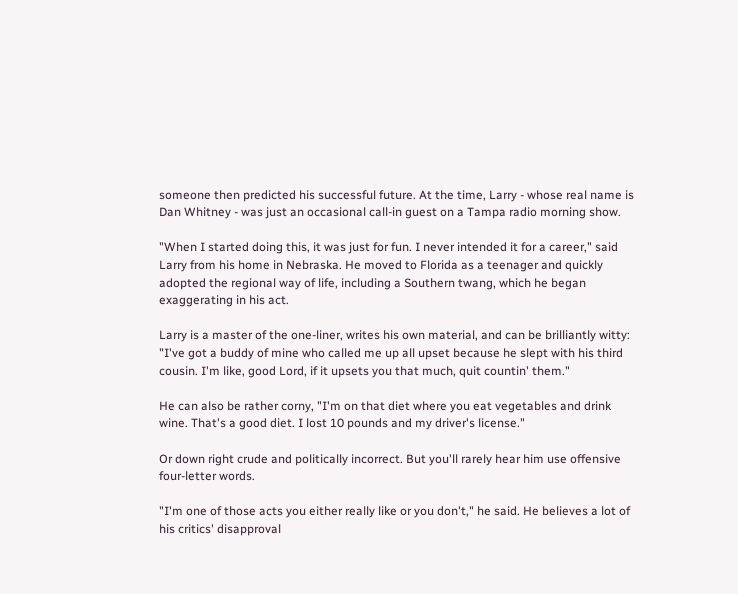someone then predicted his successful future. At the time, Larry - whose real name is Dan Whitney - was just an occasional call-in guest on a Tampa radio morning show.

"When I started doing this, it was just for fun. I never intended it for a career," said Larry from his home in Nebraska. He moved to Florida as a teenager and quickly adopted the regional way of life, including a Southern twang, which he began exaggerating in his act.

Larry is a master of the one-liner, writes his own material, and can be brilliantly witty: "I've got a buddy of mine who called me up all upset because he slept with his third cousin. I'm like, good Lord, if it upsets you that much, quit countin' them."

He can also be rather corny, "I'm on that diet where you eat vegetables and drink wine. That's a good diet. I lost 10 pounds and my driver's license."

Or down right crude and politically incorrect. But you'll rarely hear him use offensive four-letter words.

"I'm one of those acts you either really like or you don't," he said. He believes a lot of his critics' disapproval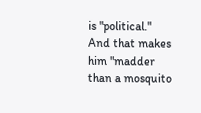is "political." And that makes him "madder than a mosquito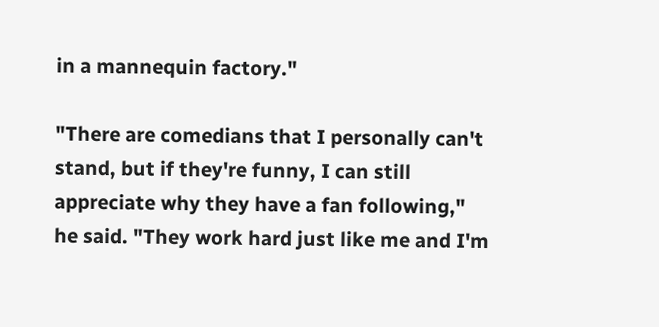in a mannequin factory."

"There are comedians that I personally can't stand, but if they're funny, I can still appreciate why they have a fan following," he said. "They work hard just like me and I'm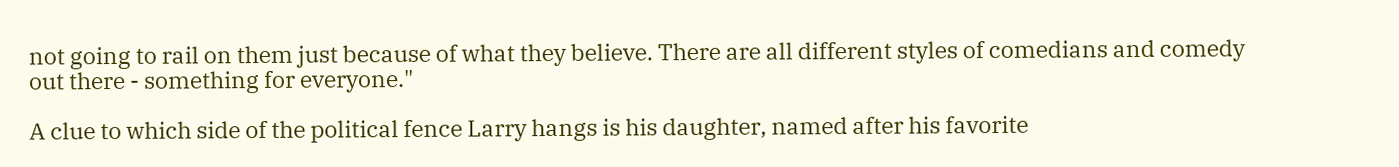not going to rail on them just because of what they believe. There are all different styles of comedians and comedy out there - something for everyone."

A clue to which side of the political fence Larry hangs is his daughter, named after his favorite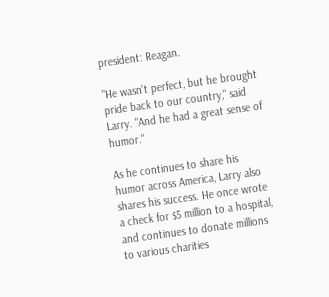president: Reagan.

"He wasn't perfect, but he brought pride back to our country," said Larry. "And he had a great sense of humor."

As he continues to share his humor across America, Larry also shares his success. He once wrote a check for $5 million to a hospital, and continues to donate millions to various charities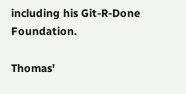including his Git-R-Done Foundation.

Thomas'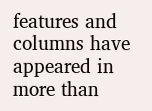features and columns have appeared in more than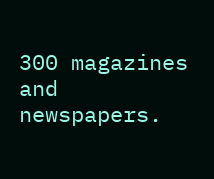300 magazines and newspapers.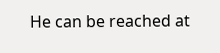He can be reached at